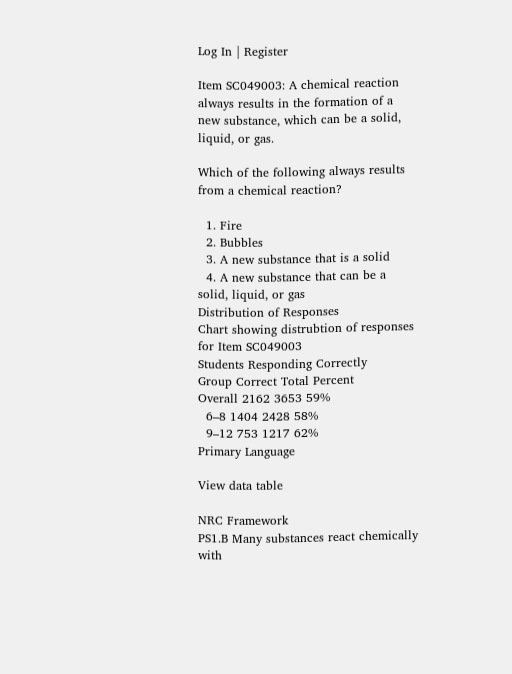Log In | Register

Item SC049003: A chemical reaction always results in the formation of a new substance, which can be a solid, liquid, or gas.

Which of the following always results from a chemical reaction?

  1. Fire
  2. Bubbles
  3. A new substance that is a solid
  4. A new substance that can be a solid, liquid, or gas
Distribution of Responses
Chart showing distrubtion of responses for Item SC049003
Students Responding Correctly
Group Correct Total Percent
Overall 2162 3653 59%
  6–8 1404 2428 58%
  9–12 753 1217 62%
Primary Language

View data table

NRC Framework
PS1.B Many substances react chemically with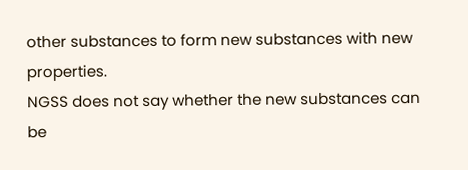other substances to form new substances with new properties.
NGSS does not say whether the new substances can be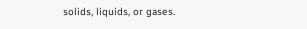solids, liquids, or gases.